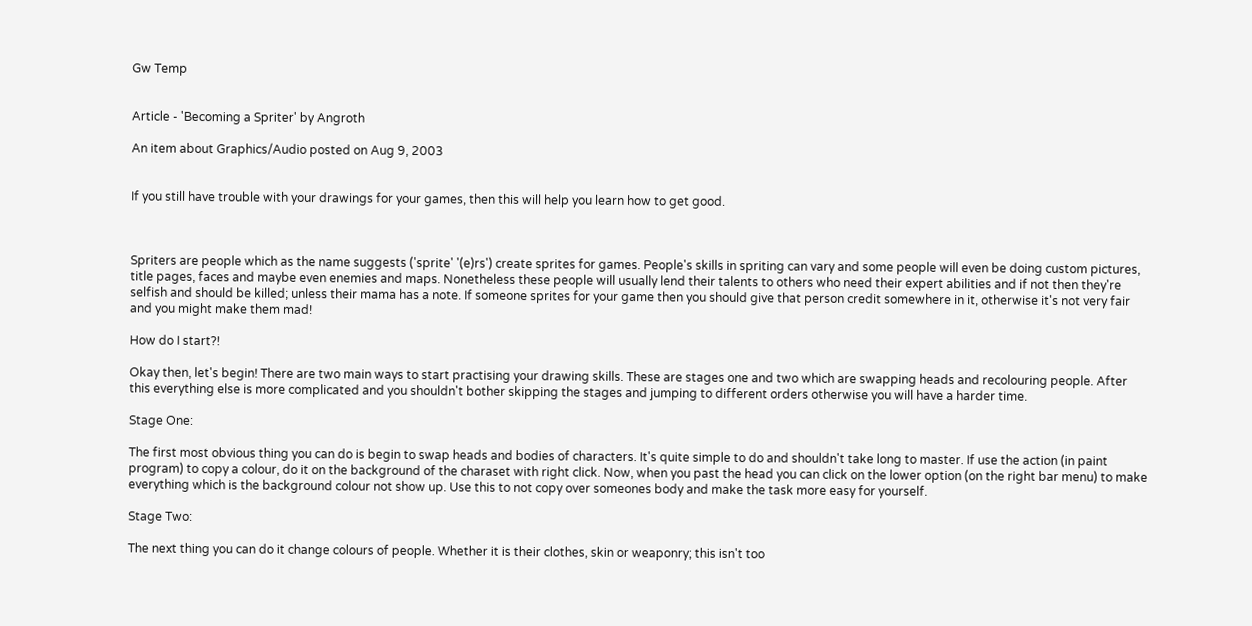Gw Temp


Article - 'Becoming a Spriter' by Angroth

An item about Graphics/Audio posted on Aug 9, 2003


If you still have trouble with your drawings for your games, then this will help you learn how to get good.



Spriters are people which as the name suggests ('sprite' '(e)rs') create sprites for games. People's skills in spriting can vary and some people will even be doing custom pictures, title pages, faces and maybe even enemies and maps. Nonetheless these people will usually lend their talents to others who need their expert abilities and if not then they're selfish and should be killed; unless their mama has a note. If someone sprites for your game then you should give that person credit somewhere in it, otherwise it's not very fair and you might make them mad!

How do I start?!

Okay then, let's begin! There are two main ways to start practising your drawing skills. These are stages one and two which are swapping heads and recolouring people. After this everything else is more complicated and you shouldn't bother skipping the stages and jumping to different orders otherwise you will have a harder time.

Stage One:

The first most obvious thing you can do is begin to swap heads and bodies of characters. It's quite simple to do and shouldn't take long to master. If use the action (in paint program) to copy a colour, do it on the background of the charaset with right click. Now, when you past the head you can click on the lower option (on the right bar menu) to make everything which is the background colour not show up. Use this to not copy over someones body and make the task more easy for yourself.

Stage Two:

The next thing you can do it change colours of people. Whether it is their clothes, skin or weaponry; this isn't too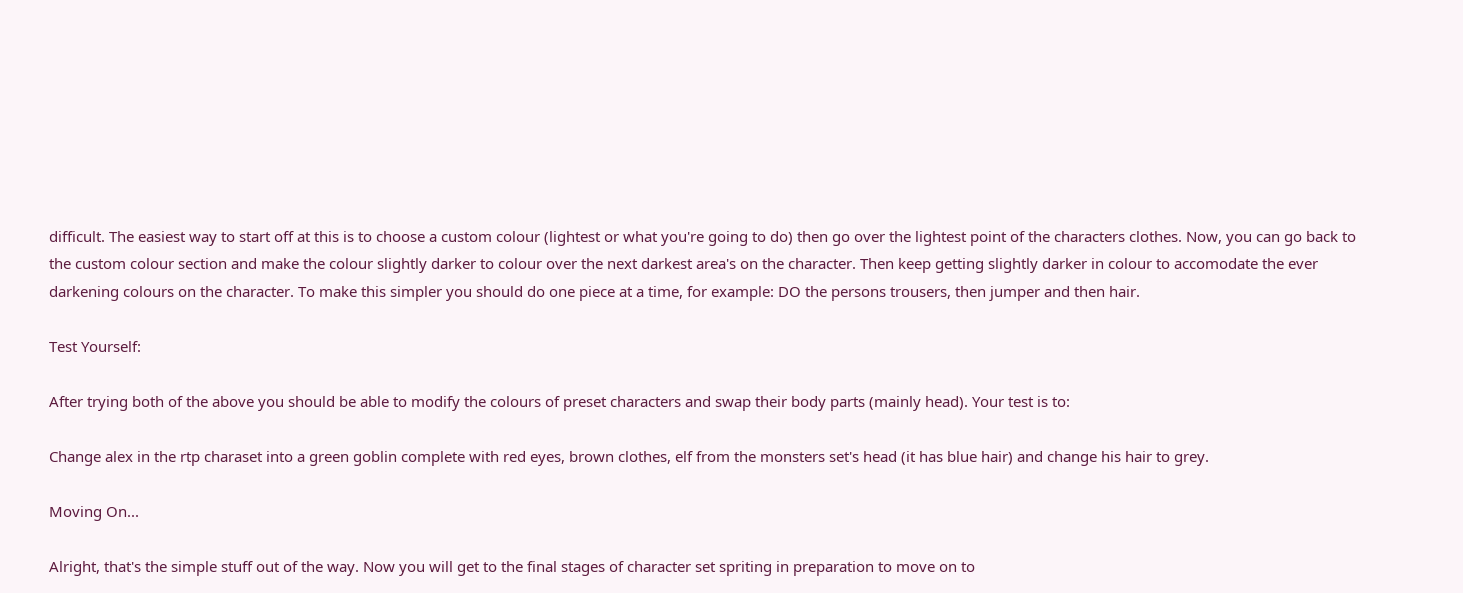difficult. The easiest way to start off at this is to choose a custom colour (lightest or what you're going to do) then go over the lightest point of the characters clothes. Now, you can go back to the custom colour section and make the colour slightly darker to colour over the next darkest area's on the character. Then keep getting slightly darker in colour to accomodate the ever darkening colours on the character. To make this simpler you should do one piece at a time, for example: DO the persons trousers, then jumper and then hair.

Test Yourself:

After trying both of the above you should be able to modify the colours of preset characters and swap their body parts (mainly head). Your test is to:

Change alex in the rtp charaset into a green goblin complete with red eyes, brown clothes, elf from the monsters set's head (it has blue hair) and change his hair to grey.

Moving On...

Alright, that's the simple stuff out of the way. Now you will get to the final stages of character set spriting in preparation to move on to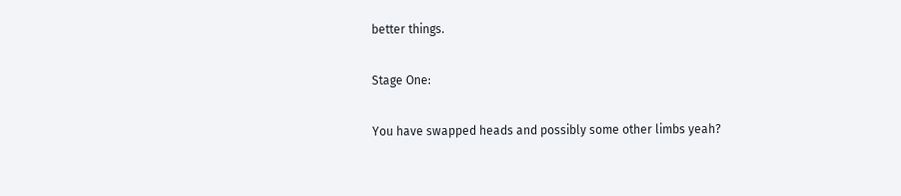better things.

Stage One:

You have swapped heads and possibly some other limbs yeah?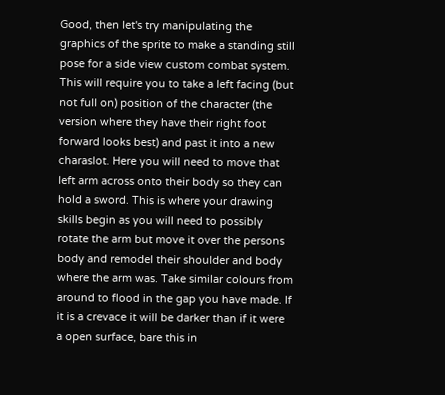Good, then let's try manipulating the graphics of the sprite to make a standing still pose for a side view custom combat system. This will require you to take a left facing (but not full on) position of the character (the version where they have their right foot forward looks best) and past it into a new charaslot. Here you will need to move that left arm across onto their body so they can hold a sword. This is where your drawing skills begin as you will need to possibly rotate the arm but move it over the persons body and remodel their shoulder and body where the arm was. Take similar colours from around to flood in the gap you have made. If it is a crevace it will be darker than if it were a open surface, bare this in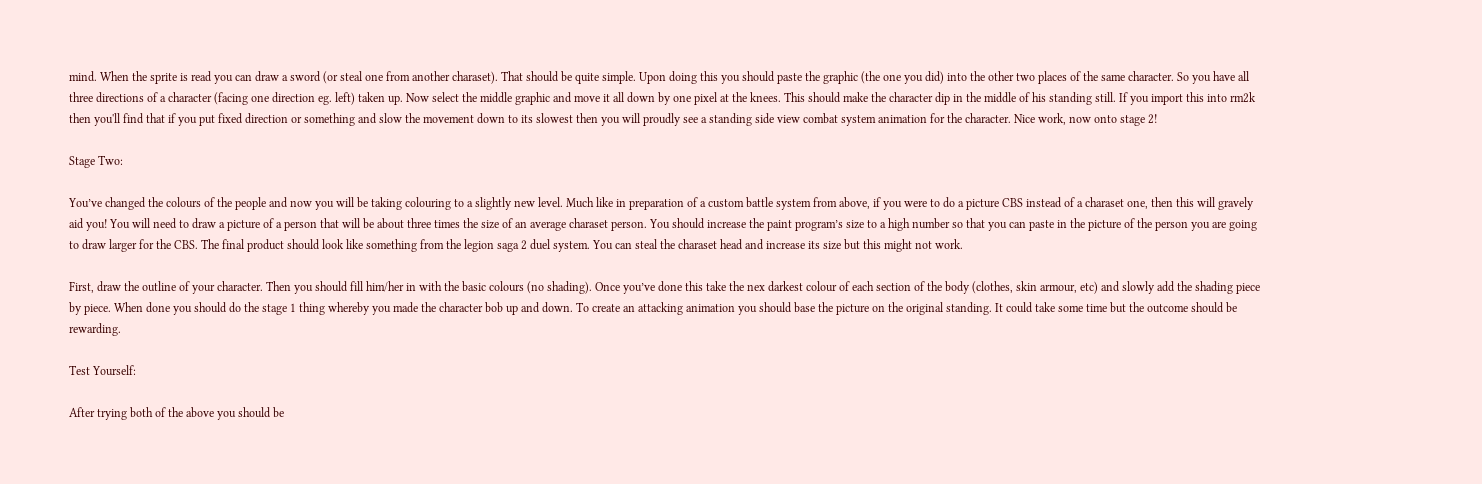mind. When the sprite is read you can draw a sword (or steal one from another charaset). That should be quite simple. Upon doing this you should paste the graphic (the one you did) into the other two places of the same character. So you have all three directions of a character (facing one direction eg. left) taken up. Now select the middle graphic and move it all down by one pixel at the knees. This should make the character dip in the middle of his standing still. If you import this into rm2k then you'll find that if you put fixed direction or something and slow the movement down to its slowest then you will proudly see a standing side view combat system animation for the character. Nice work, now onto stage 2!

Stage Two:

You’ve changed the colours of the people and now you will be taking colouring to a slightly new level. Much like in preparation of a custom battle system from above, if you were to do a picture CBS instead of a charaset one, then this will gravely aid you! You will need to draw a picture of a person that will be about three times the size of an average charaset person. You should increase the paint program’s size to a high number so that you can paste in the picture of the person you are going to draw larger for the CBS. The final product should look like something from the legion saga 2 duel system. You can steal the charaset head and increase its size but this might not work.

First, draw the outline of your character. Then you should fill him/her in with the basic colours (no shading). Once you’ve done this take the nex darkest colour of each section of the body (clothes, skin armour, etc) and slowly add the shading piece by piece. When done you should do the stage 1 thing whereby you made the character bob up and down. To create an attacking animation you should base the picture on the original standing. It could take some time but the outcome should be rewarding.

Test Yourself:

After trying both of the above you should be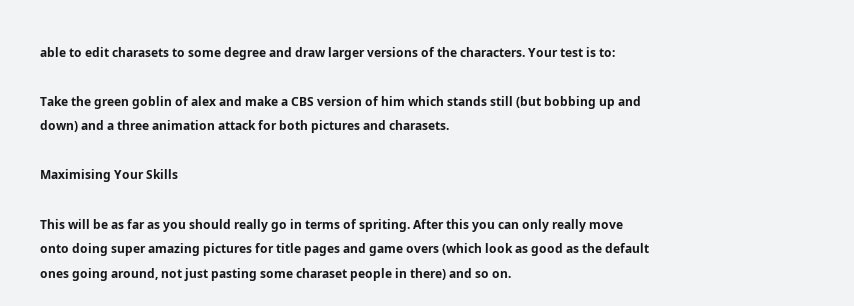able to edit charasets to some degree and draw larger versions of the characters. Your test is to:

Take the green goblin of alex and make a CBS version of him which stands still (but bobbing up and down) and a three animation attack for both pictures and charasets.

Maximising Your Skills

This will be as far as you should really go in terms of spriting. After this you can only really move onto doing super amazing pictures for title pages and game overs (which look as good as the default ones going around, not just pasting some charaset people in there) and so on.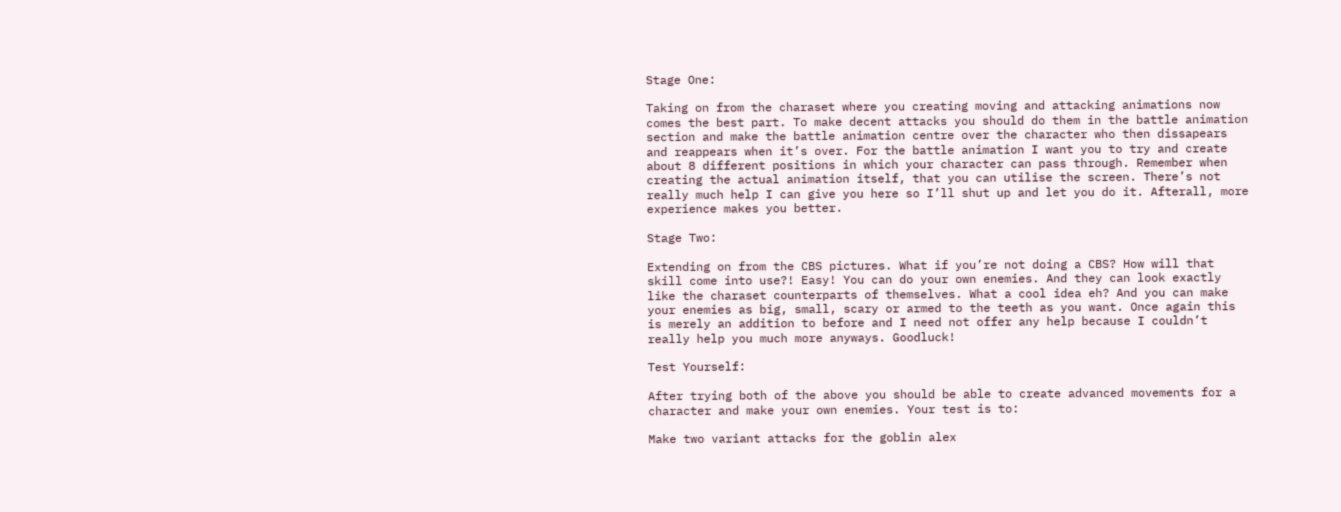Stage One:

Taking on from the charaset where you creating moving and attacking animations now comes the best part. To make decent attacks you should do them in the battle animation section and make the battle animation centre over the character who then dissapears and reappears when it’s over. For the battle animation I want you to try and create about 8 different positions in which your character can pass through. Remember when creating the actual animation itself, that you can utilise the screen. There’s not really much help I can give you here so I’ll shut up and let you do it. Afterall, more experience makes you better.

Stage Two:

Extending on from the CBS pictures. What if you’re not doing a CBS? How will that skill come into use?! Easy! You can do your own enemies. And they can look exactly like the charaset counterparts of themselves. What a cool idea eh? And you can make your enemies as big, small, scary or armed to the teeth as you want. Once again this is merely an addition to before and I need not offer any help because I couldn’t really help you much more anyways. Goodluck!

Test Yourself:

After trying both of the above you should be able to create advanced movements for a character and make your own enemies. Your test is to:

Make two variant attacks for the goblin alex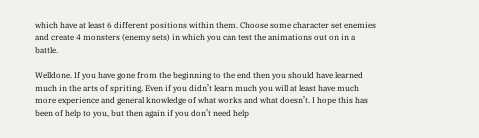which have at least 6 different positions within them. Choose some character set enemies and create 4 monsters (enemy sets) in which you can test the animations out on in a battle.

Welldone. If you have gone from the beginning to the end then you should have learned much in the arts of spriting. Even if you didn’t learn much you will at least have much more experience and general knowledge of what works and what doesn’t. I hope this has been of help to you, but then again if you don’t need help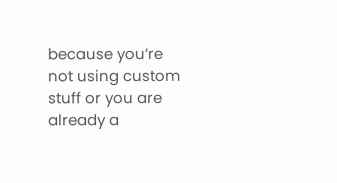because you’re not using custom stuff or you are already a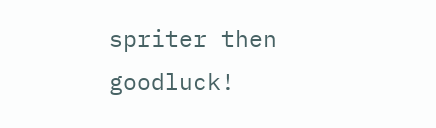spriter then goodluck!